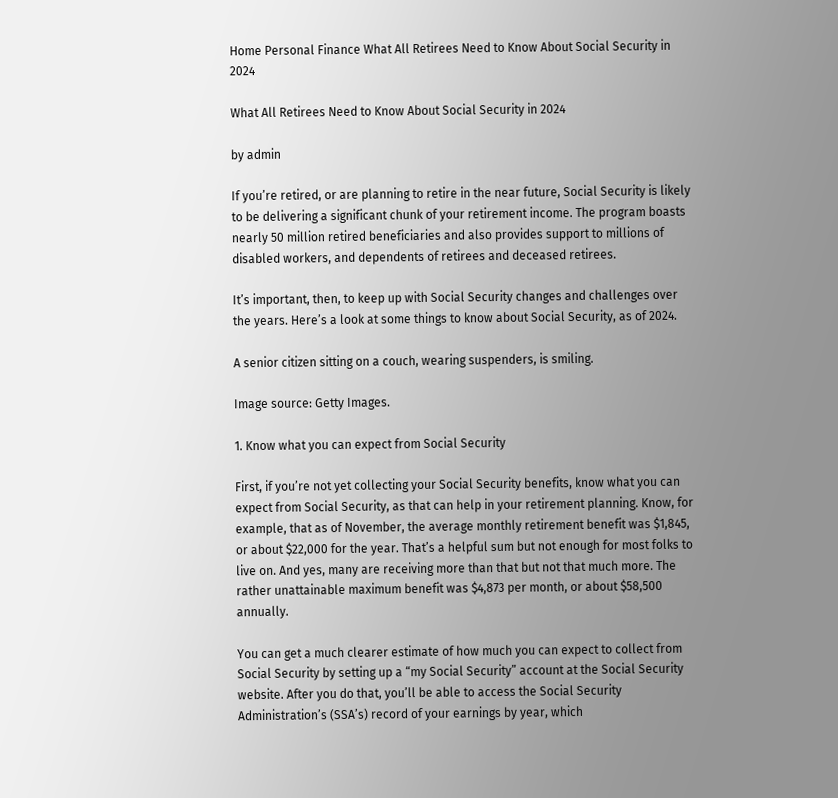Home Personal Finance What All Retirees Need to Know About Social Security in 2024

What All Retirees Need to Know About Social Security in 2024

by admin

If you’re retired, or are planning to retire in the near future, Social Security is likely to be delivering a significant chunk of your retirement income. The program boasts nearly 50 million retired beneficiaries and also provides support to millions of disabled workers, and dependents of retirees and deceased retirees.

It’s important, then, to keep up with Social Security changes and challenges over the years. Here’s a look at some things to know about Social Security, as of 2024.

A senior citizen sitting on a couch, wearing suspenders, is smiling.

Image source: Getty Images.

1. Know what you can expect from Social Security

First, if you’re not yet collecting your Social Security benefits, know what you can expect from Social Security, as that can help in your retirement planning. Know, for example, that as of November, the average monthly retirement benefit was $1,845, or about $22,000 for the year. That’s a helpful sum but not enough for most folks to live on. And yes, many are receiving more than that but not that much more. The rather unattainable maximum benefit was $4,873 per month, or about $58,500 annually.

You can get a much clearer estimate of how much you can expect to collect from Social Security by setting up a “my Social Security” account at the Social Security website. After you do that, you’ll be able to access the Social Security Administration’s (SSA’s) record of your earnings by year, which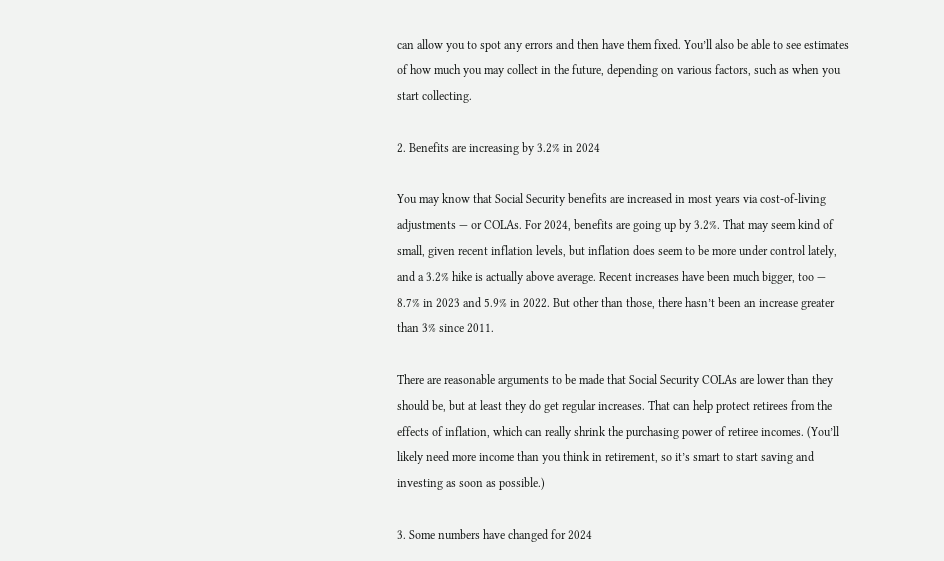can allow you to spot any errors and then have them fixed. You’ll also be able to see estimates of how much you may collect in the future, depending on various factors, such as when you start collecting.

2. Benefits are increasing by 3.2% in 2024

You may know that Social Security benefits are increased in most years via cost-of-living adjustments — or COLAs. For 2024, benefits are going up by 3.2%. That may seem kind of small, given recent inflation levels, but inflation does seem to be more under control lately, and a 3.2% hike is actually above average. Recent increases have been much bigger, too — 8.7% in 2023 and 5.9% in 2022. But other than those, there hasn’t been an increase greater than 3% since 2011.

There are reasonable arguments to be made that Social Security COLAs are lower than they should be, but at least they do get regular increases. That can help protect retirees from the effects of inflation, which can really shrink the purchasing power of retiree incomes. (You’ll likely need more income than you think in retirement, so it’s smart to start saving and investing as soon as possible.)

3. Some numbers have changed for 2024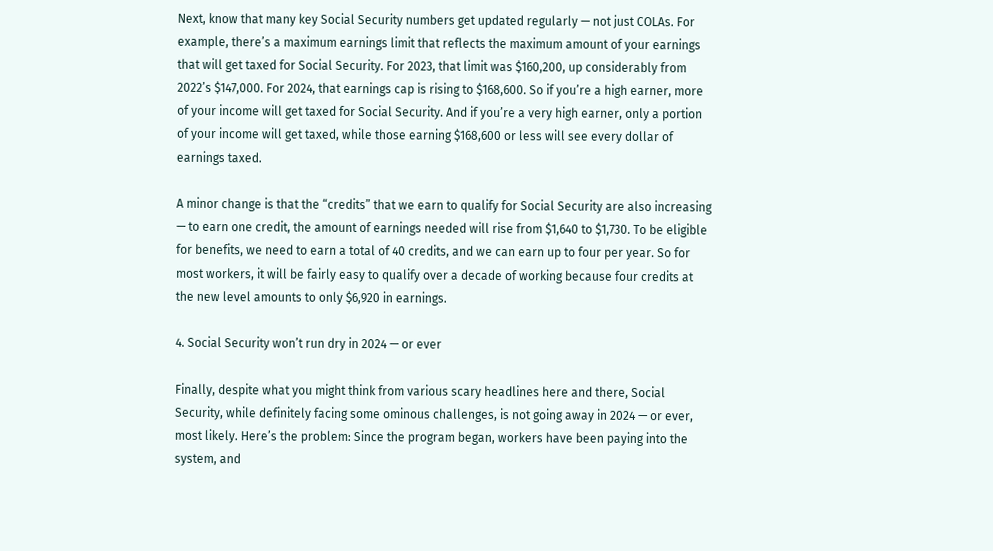Next, know that many key Social Security numbers get updated regularly — not just COLAs. For example, there’s a maximum earnings limit that reflects the maximum amount of your earnings that will get taxed for Social Security. For 2023, that limit was $160,200, up considerably from 2022’s $147,000. For 2024, that earnings cap is rising to $168,600. So if you’re a high earner, more of your income will get taxed for Social Security. And if you’re a very high earner, only a portion of your income will get taxed, while those earning $168,600 or less will see every dollar of earnings taxed.

A minor change is that the “credits” that we earn to qualify for Social Security are also increasing — to earn one credit, the amount of earnings needed will rise from $1,640 to $1,730. To be eligible for benefits, we need to earn a total of 40 credits, and we can earn up to four per year. So for most workers, it will be fairly easy to qualify over a decade of working because four credits at the new level amounts to only $6,920 in earnings.

4. Social Security won’t run dry in 2024 — or ever

Finally, despite what you might think from various scary headlines here and there, Social Security, while definitely facing some ominous challenges, is not going away in 2024 — or ever, most likely. Here’s the problem: Since the program began, workers have been paying into the system, and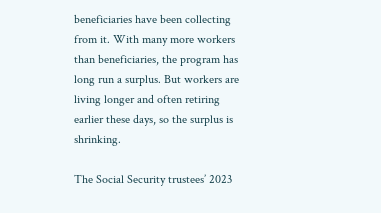beneficiaries have been collecting from it. With many more workers than beneficiaries, the program has long run a surplus. But workers are living longer and often retiring earlier these days, so the surplus is shrinking.

The Social Security trustees’ 2023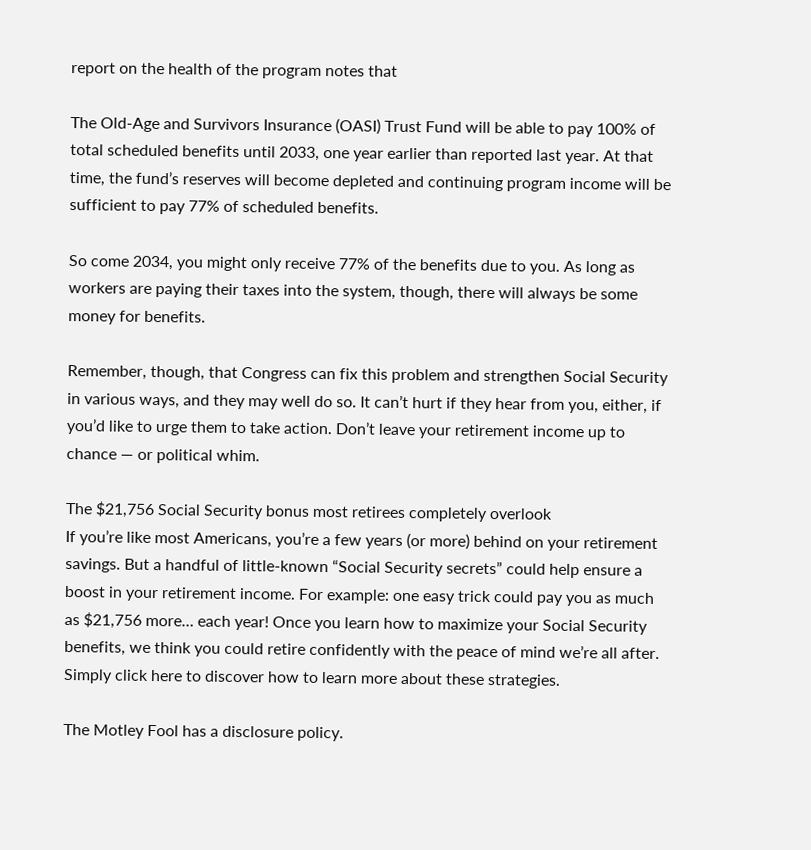report on the health of the program notes that

The Old-Age and Survivors Insurance (OASI) Trust Fund will be able to pay 100% of total scheduled benefits until 2033, one year earlier than reported last year. At that time, the fund’s reserves will become depleted and continuing program income will be sufficient to pay 77% of scheduled benefits.

So come 2034, you might only receive 77% of the benefits due to you. As long as workers are paying their taxes into the system, though, there will always be some money for benefits.

Remember, though, that Congress can fix this problem and strengthen Social Security in various ways, and they may well do so. It can’t hurt if they hear from you, either, if you’d like to urge them to take action. Don’t leave your retirement income up to chance — or political whim.

The $21,756 Social Security bonus most retirees completely overlook
If you’re like most Americans, you’re a few years (or more) behind on your retirement savings. But a handful of little-known “Social Security secrets” could help ensure a boost in your retirement income. For example: one easy trick could pay you as much as $21,756 more… each year! Once you learn how to maximize your Social Security benefits, we think you could retire confidently with the peace of mind we’re all after. Simply click here to discover how to learn more about these strategies.

The Motley Fool has a disclosure policy.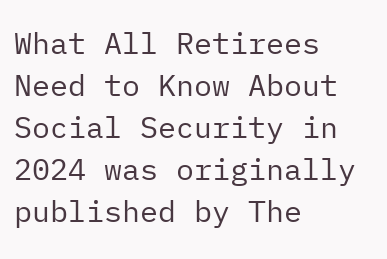What All Retirees Need to Know About Social Security in 2024 was originally published by The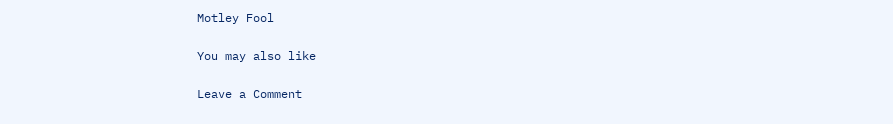Motley Fool

You may also like

Leave a Comment